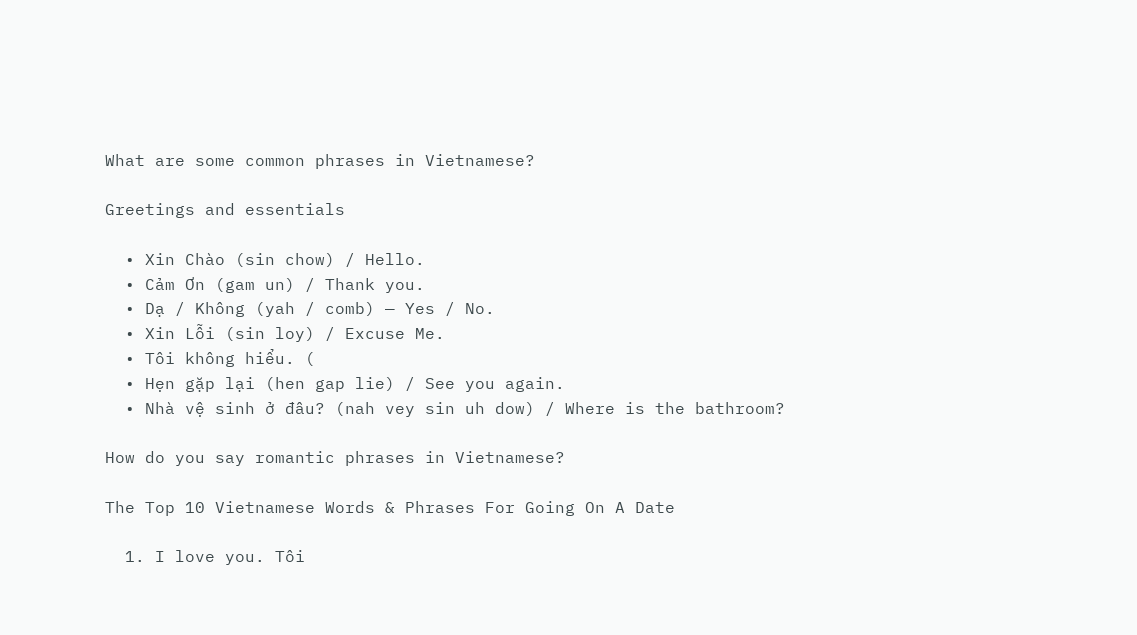What are some common phrases in Vietnamese?

Greetings and essentials

  • Xin Chào (sin chow) / Hello.
  • Cảm Ơn (gam un) / Thank you.
  • Dạ / Không (yah / comb) — Yes / No.
  • Xin Lỗi (sin loy) / Excuse Me.
  • Tôi không hiểu. (
  • Hẹn gặp lại (hen gap lie) / See you again.
  • Nhà vệ sinh ở đâu? (nah vey sin uh dow) / Where is the bathroom?

How do you say romantic phrases in Vietnamese?

The Top 10 Vietnamese Words & Phrases For Going On A Date

  1. I love you. Tôi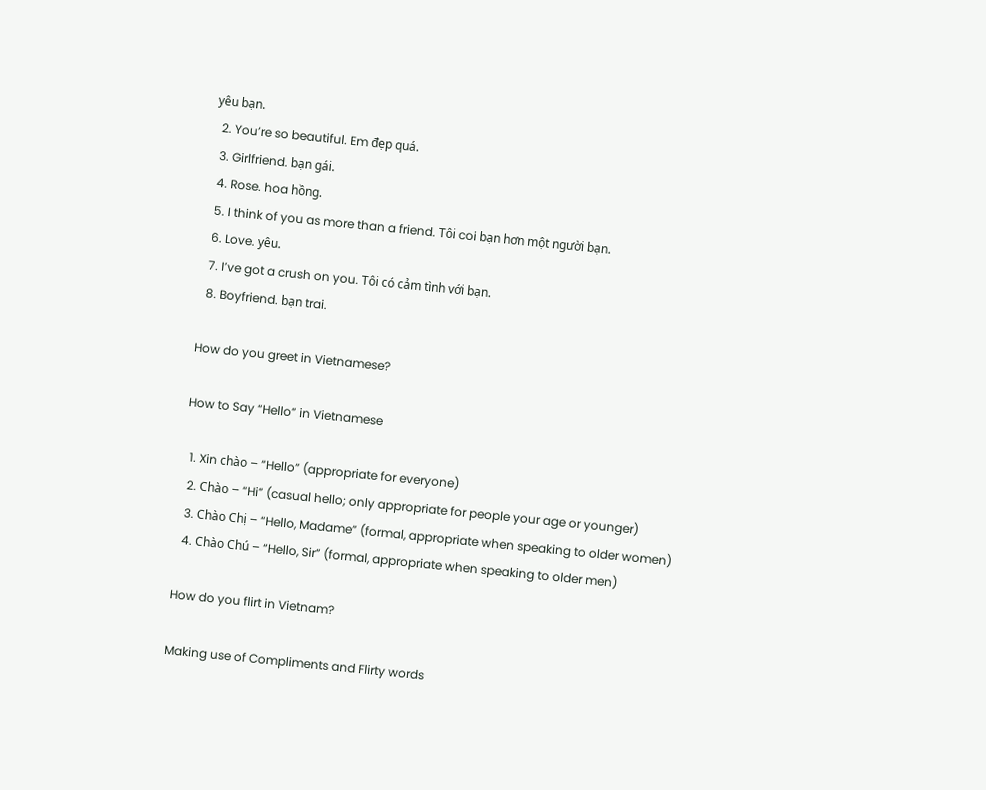yêu bạn.
  2. You’re so beautiful. Em đẹp quá.
  3. Girlfriend. bạn gái.
  4. Rose. hoa hồng.
  5. I think of you as more than a friend. Tôi coi bạn hơn một người bạn.
  6. Love. yêu.
  7. I’ve got a crush on you. Tôi có cảm tình với bạn.
  8. Boyfriend. bạn trai.

How do you greet in Vietnamese?

How to Say “Hello” in Vietnamese

  1. Xin chào – “Hello” (appropriate for everyone)
  2. Chào – “Hi” (casual hello; only appropriate for people your age or younger)
  3. Chào Chị – “Hello, Madame” (formal, appropriate when speaking to older women)
  4. Chào Chú – “Hello, Sir” (formal, appropriate when speaking to older men)

How do you flirt in Vietnam?

Making use of Compliments and Flirty words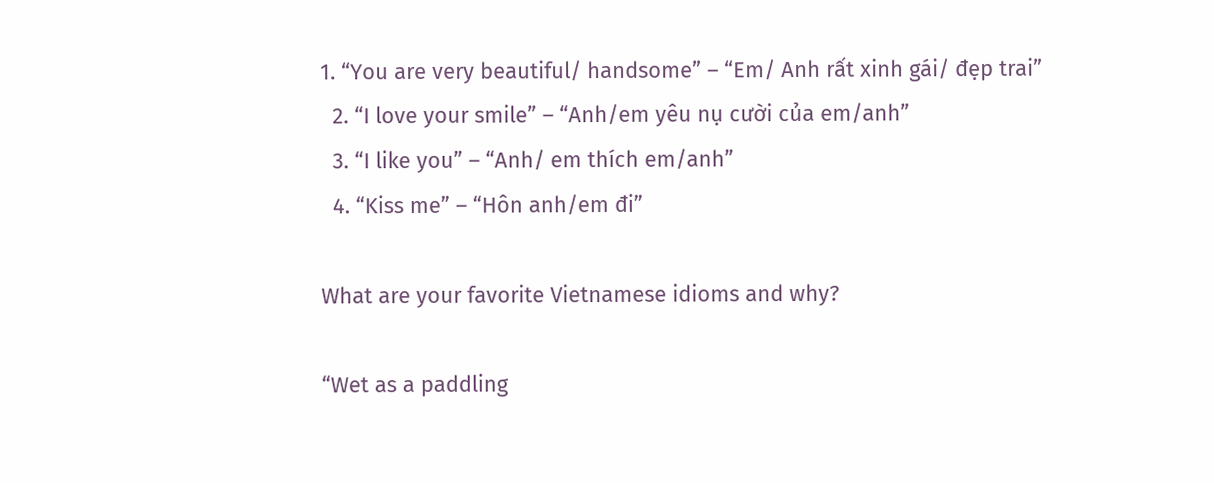1. “You are very beautiful/ handsome” – “Em/ Anh rất xinh gái/ đẹp trai”
  2. “I love your smile” – “Anh/em yêu nụ cười của em/anh”
  3. “I like you” – “Anh/ em thích em/anh”
  4. “Kiss me” – “Hôn anh/em đi”

What are your favorite Vietnamese idioms and why?

“Wet as a paddling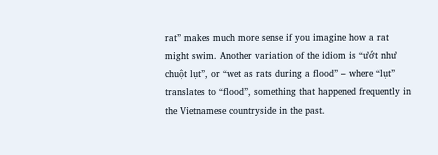rat” makes much more sense if you imagine how a rat might swim. Another variation of the idiom is “ướt như chuột lụt”, or “wet as rats during a flood” – where “lụt” translates to “flood”, something that happened frequently in the Vietnamese countryside in the past.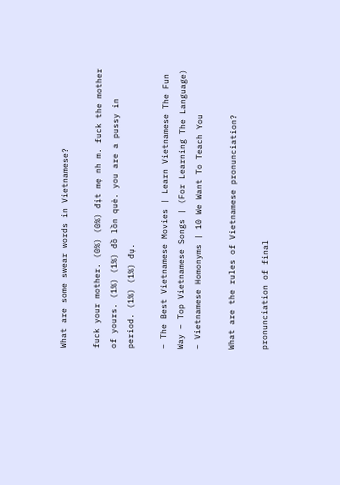What are some swear words in Vietnamese?

fuck your mother. (0%) (0%) địt mẹ nh m. fuck the mother of yours. (1%) (1%) đồ lồn què. you are a pussy in period. (1%) (1%) đụ.

– The Best Vietnamese Movies | Learn Vietnamese The Fun Way – Top Vietnamese Songs | (For Learning The Language) – Vietnamese Homonyms | 10 We Want To Teach You

What are the rules of Vietnamese pronunciation?

pronunciation of final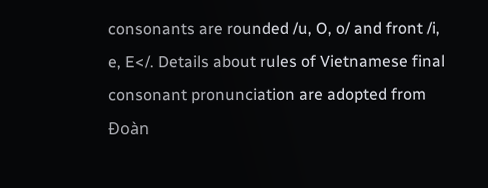consonants are rounded /u, O, o/ and front /i, e, E</. Details about rules of Vietnamese final consonant pronunciation are adopted from Đoàn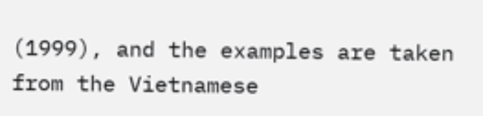(1999), and the examples are taken from the Vietnamese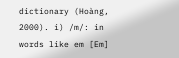dictionary (Hoàng, 2000). i) /m/: in words like em [Em]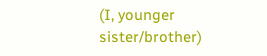(I, younger sister/brother)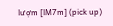lượm [lM7m] (pick up)